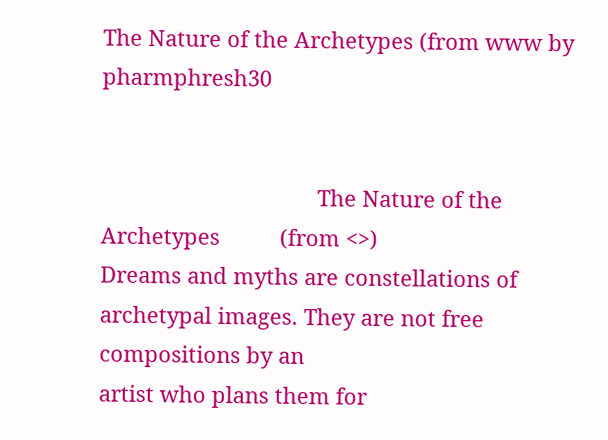The Nature of the Archetypes (from www by pharmphresh30


                                    The Nature of the Archetypes          (from <>)
Dreams and myths are constellations of archetypal images. They are not free compositions by an
artist who plans them for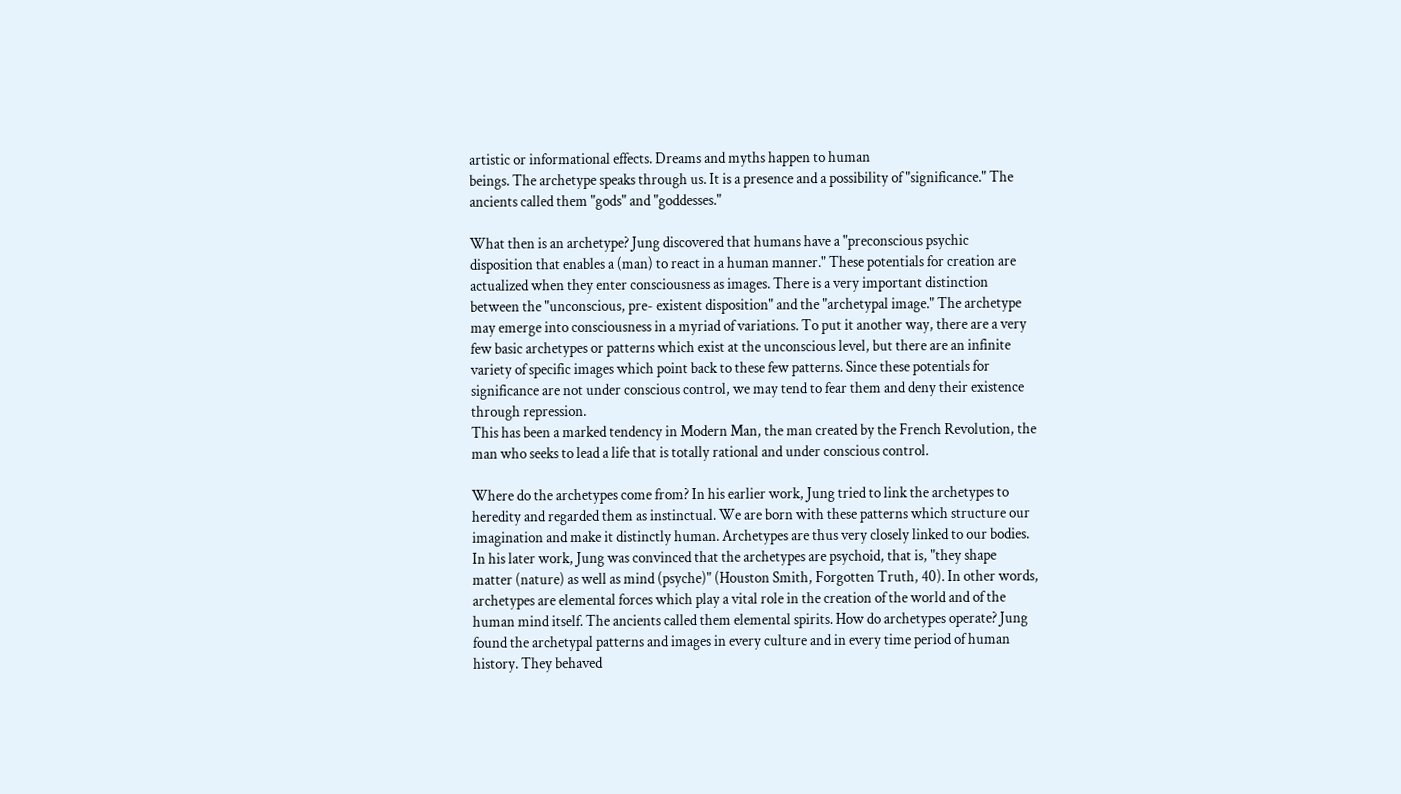artistic or informational effects. Dreams and myths happen to human
beings. The archetype speaks through us. It is a presence and a possibility of "significance." The
ancients called them "gods" and "goddesses."

What then is an archetype? Jung discovered that humans have a "preconscious psychic
disposition that enables a (man) to react in a human manner." These potentials for creation are
actualized when they enter consciousness as images. There is a very important distinction
between the "unconscious, pre- existent disposition" and the "archetypal image." The archetype
may emerge into consciousness in a myriad of variations. To put it another way, there are a very
few basic archetypes or patterns which exist at the unconscious level, but there are an infinite
variety of specific images which point back to these few patterns. Since these potentials for
significance are not under conscious control, we may tend to fear them and deny their existence
through repression.
This has been a marked tendency in Modern Man, the man created by the French Revolution, the
man who seeks to lead a life that is totally rational and under conscious control.

Where do the archetypes come from? In his earlier work, Jung tried to link the archetypes to
heredity and regarded them as instinctual. We are born with these patterns which structure our
imagination and make it distinctly human. Archetypes are thus very closely linked to our bodies.
In his later work, Jung was convinced that the archetypes are psychoid, that is, "they shape
matter (nature) as well as mind (psyche)" (Houston Smith, Forgotten Truth, 40). In other words,
archetypes are elemental forces which play a vital role in the creation of the world and of the
human mind itself. The ancients called them elemental spirits. How do archetypes operate? Jung
found the archetypal patterns and images in every culture and in every time period of human
history. They behaved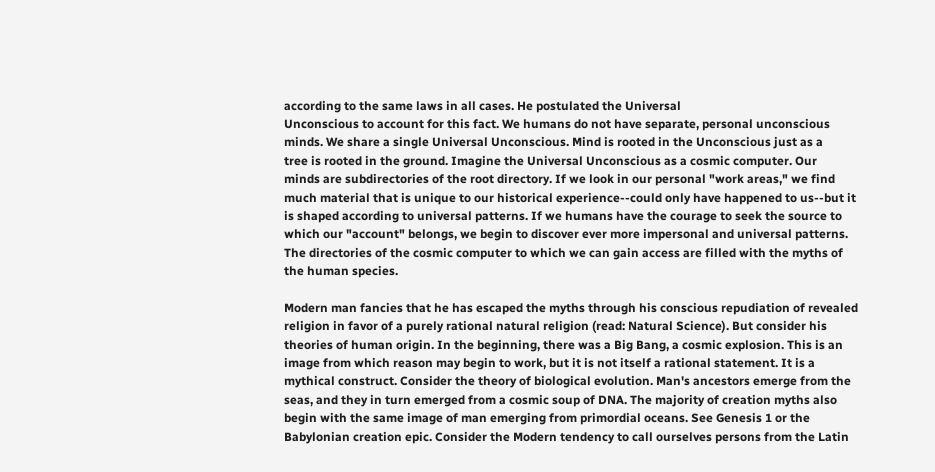according to the same laws in all cases. He postulated the Universal
Unconscious to account for this fact. We humans do not have separate, personal unconscious
minds. We share a single Universal Unconscious. Mind is rooted in the Unconscious just as a
tree is rooted in the ground. Imagine the Universal Unconscious as a cosmic computer. Our
minds are subdirectories of the root directory. If we look in our personal "work areas," we find
much material that is unique to our historical experience--could only have happened to us--but it
is shaped according to universal patterns. If we humans have the courage to seek the source to
which our "account" belongs, we begin to discover ever more impersonal and universal patterns.
The directories of the cosmic computer to which we can gain access are filled with the myths of
the human species.

Modern man fancies that he has escaped the myths through his conscious repudiation of revealed
religion in favor of a purely rational natural religion (read: Natural Science). But consider his
theories of human origin. In the beginning, there was a Big Bang, a cosmic explosion. This is an
image from which reason may begin to work, but it is not itself a rational statement. It is a
mythical construct. Consider the theory of biological evolution. Man's ancestors emerge from the
seas, and they in turn emerged from a cosmic soup of DNA. The majority of creation myths also
begin with the same image of man emerging from primordial oceans. See Genesis 1 or the
Babylonian creation epic. Consider the Modern tendency to call ourselves persons from the Latin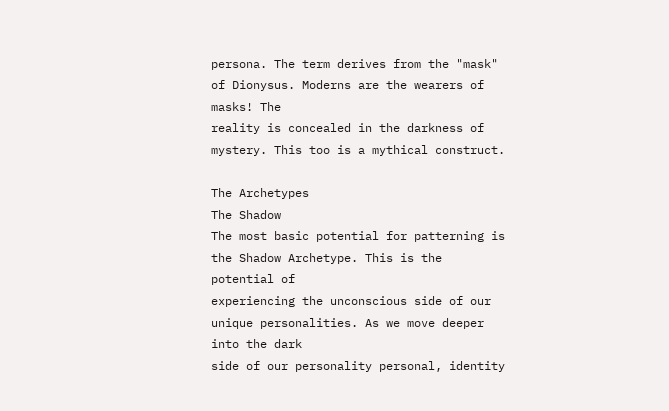persona. The term derives from the "mask" of Dionysus. Moderns are the wearers of masks! The
reality is concealed in the darkness of mystery. This too is a mythical construct.

The Archetypes
The Shadow
The most basic potential for patterning is the Shadow Archetype. This is the potential of
experiencing the unconscious side of our unique personalities. As we move deeper into the dark
side of our personality personal, identity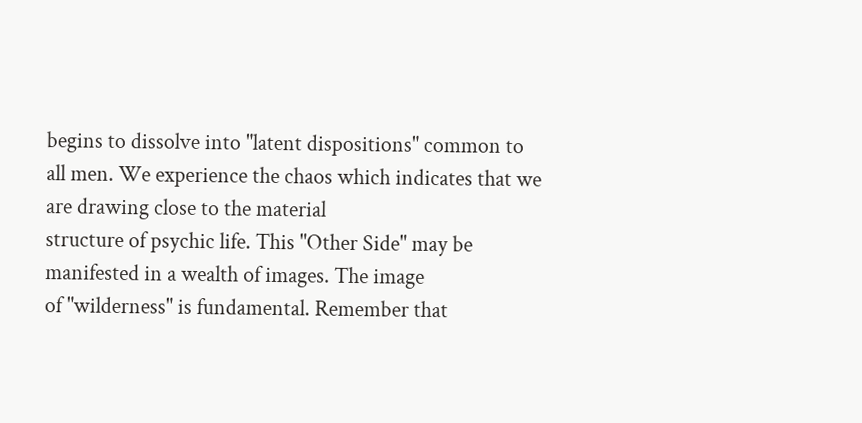begins to dissolve into "latent dispositions" common to
all men. We experience the chaos which indicates that we are drawing close to the material
structure of psychic life. This "Other Side" may be manifested in a wealth of images. The image
of "wilderness" is fundamental. Remember that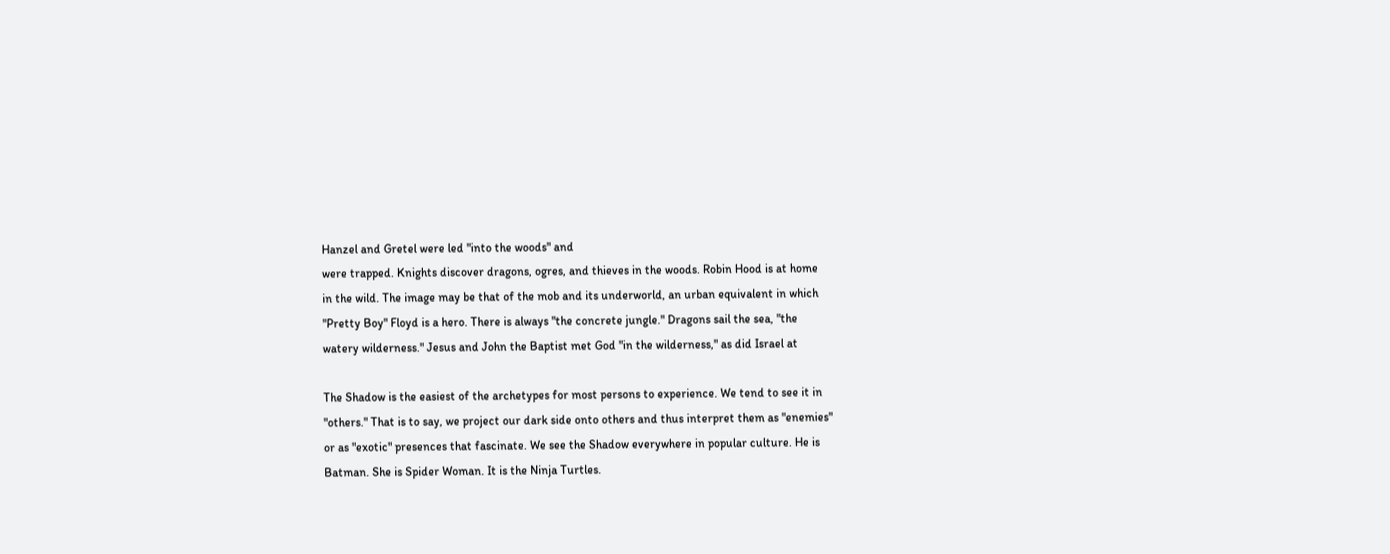Hanzel and Gretel were led "into the woods" and
were trapped. Knights discover dragons, ogres, and thieves in the woods. Robin Hood is at home
in the wild. The image may be that of the mob and its underworld, an urban equivalent in which
"Pretty Boy" Floyd is a hero. There is always "the concrete jungle." Dragons sail the sea, "the
watery wilderness." Jesus and John the Baptist met God "in the wilderness," as did Israel at

The Shadow is the easiest of the archetypes for most persons to experience. We tend to see it in
"others." That is to say, we project our dark side onto others and thus interpret them as "enemies"
or as "exotic" presences that fascinate. We see the Shadow everywhere in popular culture. He is
Batman. She is Spider Woman. It is the Ninja Turtles.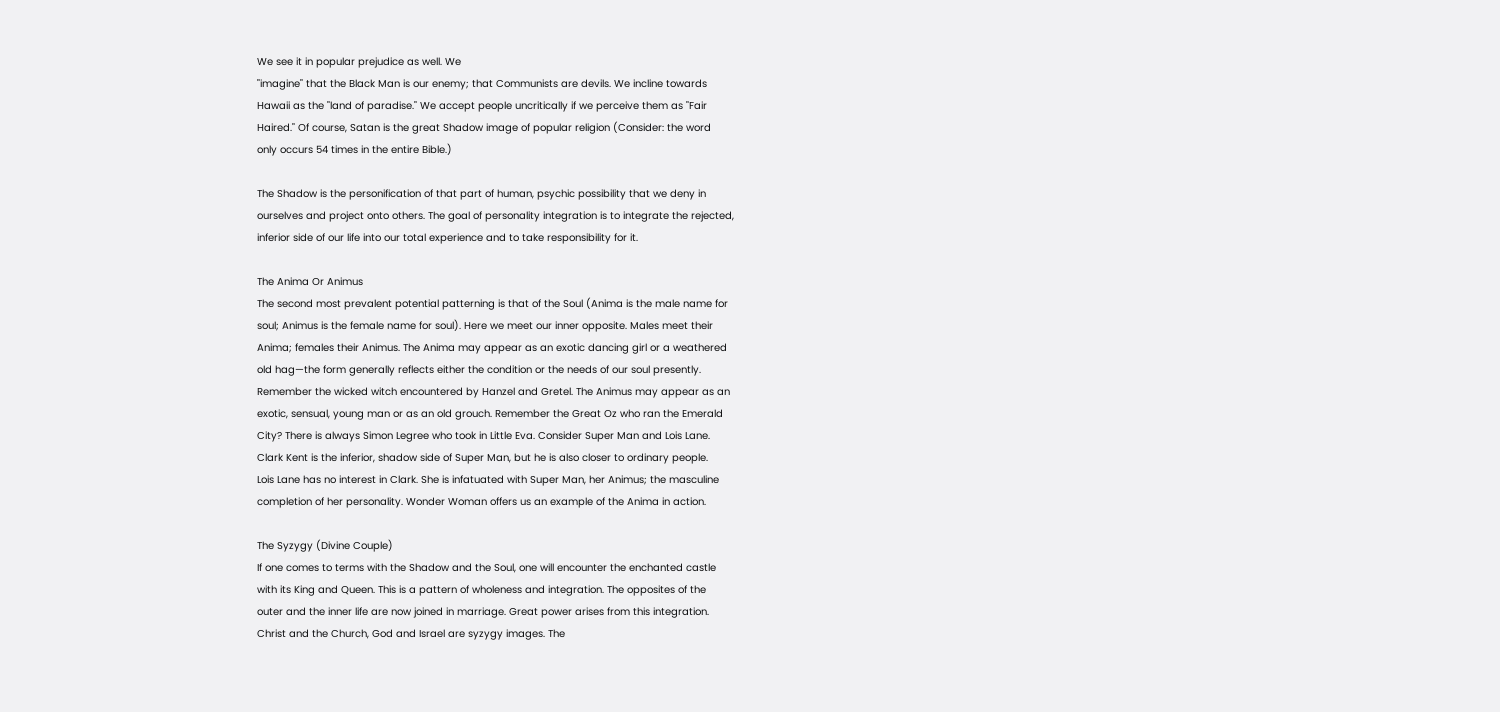We see it in popular prejudice as well. We
"imagine" that the Black Man is our enemy; that Communists are devils. We incline towards
Hawaii as the "land of paradise." We accept people uncritically if we perceive them as "Fair
Haired." Of course, Satan is the great Shadow image of popular religion (Consider: the word
only occurs 54 times in the entire Bible.)

The Shadow is the personification of that part of human, psychic possibility that we deny in
ourselves and project onto others. The goal of personality integration is to integrate the rejected,
inferior side of our life into our total experience and to take responsibility for it.

The Anima Or Animus
The second most prevalent potential patterning is that of the Soul (Anima is the male name for
soul; Animus is the female name for soul). Here we meet our inner opposite. Males meet their
Anima; females their Animus. The Anima may appear as an exotic dancing girl or a weathered
old hag—the form generally reflects either the condition or the needs of our soul presently.
Remember the wicked witch encountered by Hanzel and Gretel. The Animus may appear as an
exotic, sensual, young man or as an old grouch. Remember the Great Oz who ran the Emerald
City? There is always Simon Legree who took in Little Eva. Consider Super Man and Lois Lane.
Clark Kent is the inferior, shadow side of Super Man, but he is also closer to ordinary people.
Lois Lane has no interest in Clark. She is infatuated with Super Man, her Animus; the masculine
completion of her personality. Wonder Woman offers us an example of the Anima in action.

The Syzygy (Divine Couple)
If one comes to terms with the Shadow and the Soul, one will encounter the enchanted castle
with its King and Queen. This is a pattern of wholeness and integration. The opposites of the
outer and the inner life are now joined in marriage. Great power arises from this integration.
Christ and the Church, God and Israel are syzygy images. The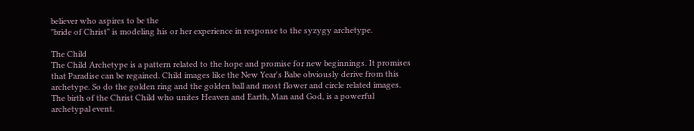believer who aspires to be the
"bride of Christ" is modeling his or her experience in response to the syzygy archetype.

The Child
The Child Archetype is a pattern related to the hope and promise for new beginnings. It promises
that Paradise can be regained. Child images like the New Year's Babe obviously derive from this
archetype. So do the golden ring and the golden ball and most flower and circle related images.
The birth of the Christ Child who unites Heaven and Earth, Man and God, is a powerful
archetypal event.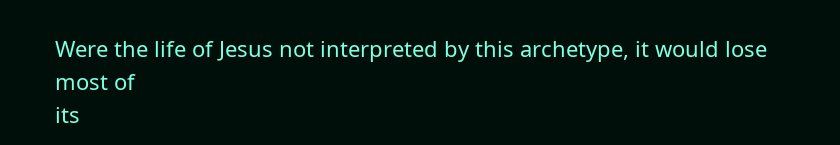Were the life of Jesus not interpreted by this archetype, it would lose most of
its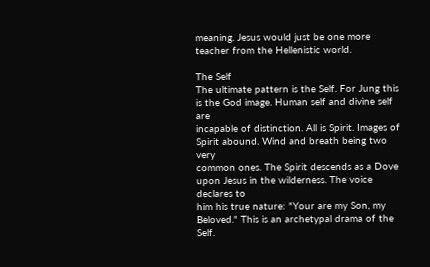meaning. Jesus would just be one more teacher from the Hellenistic world.

The Self
The ultimate pattern is the Self. For Jung this is the God image. Human self and divine self are
incapable of distinction. All is Spirit. Images of Spirit abound. Wind and breath being two very
common ones. The Spirit descends as a Dove upon Jesus in the wilderness. The voice declares to
him his true nature: "Your are my Son, my Beloved." This is an archetypal drama of the Self.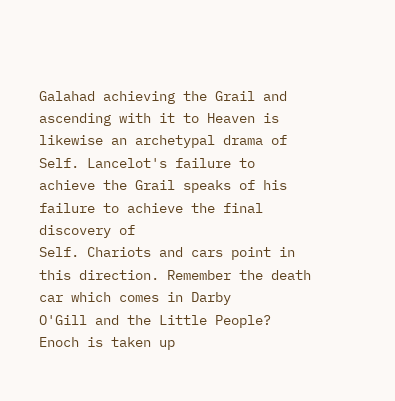Galahad achieving the Grail and ascending with it to Heaven is likewise an archetypal drama of
Self. Lancelot's failure to achieve the Grail speaks of his failure to achieve the final discovery of
Self. Chariots and cars point in this direction. Remember the death car which comes in Darby
O'Gill and the Little People? Enoch is taken up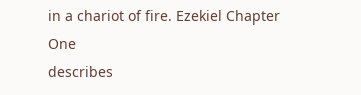in a chariot of fire. Ezekiel Chapter One
describes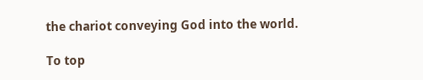the chariot conveying God into the world.

To top